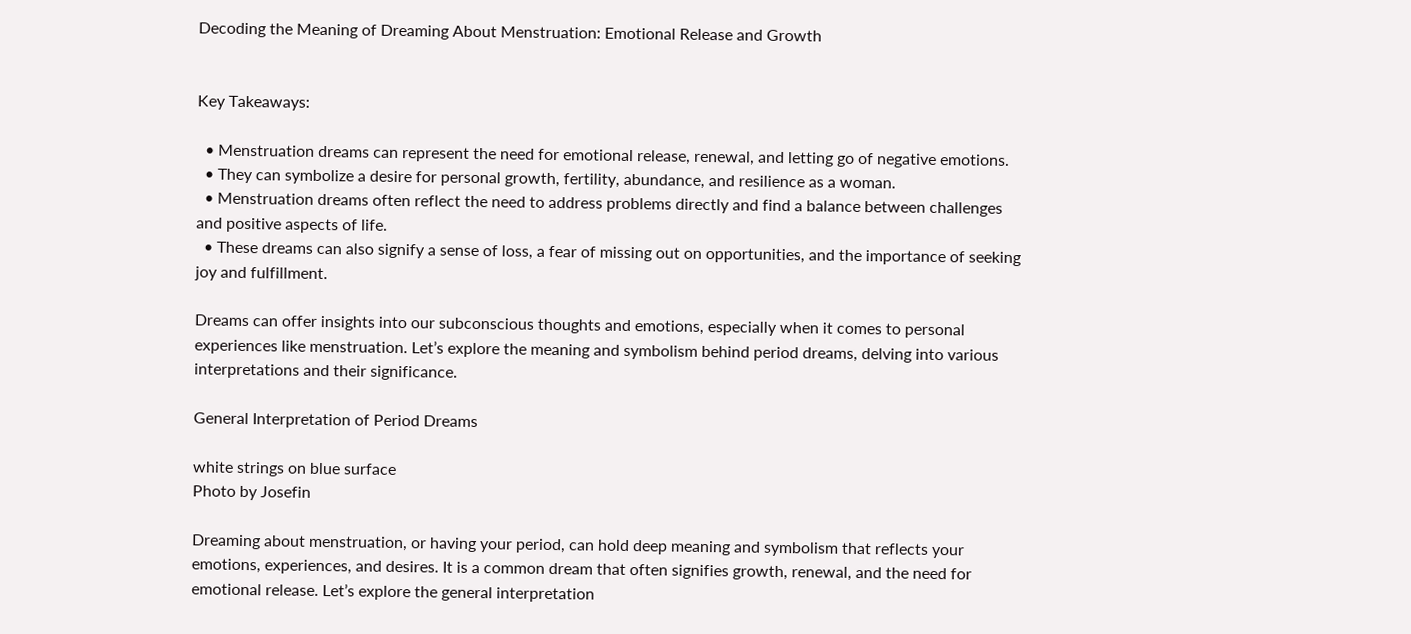Decoding the Meaning of Dreaming About Menstruation: Emotional Release and Growth


Key Takeaways:

  • Menstruation dreams can represent the need for emotional release, renewal, and letting go of negative emotions.
  • They can symbolize a desire for personal growth, fertility, abundance, and resilience as a woman.
  • Menstruation dreams often reflect the need to address problems directly and find a balance between challenges and positive aspects of life.
  • These dreams can also signify a sense of loss, a fear of missing out on opportunities, and the importance of seeking joy and fulfillment.

Dreams can offer insights into our subconscious thoughts and emotions, especially when it comes to personal experiences like menstruation. Let’s explore the meaning and symbolism behind period dreams, delving into various interpretations and their significance.

General Interpretation of Period Dreams

white strings on blue surface
Photo by Josefin

Dreaming about menstruation, or having your period, can hold deep meaning and symbolism that reflects your emotions, experiences, and desires. It is a common dream that often signifies growth, renewal, and the need for emotional release. Let’s explore the general interpretation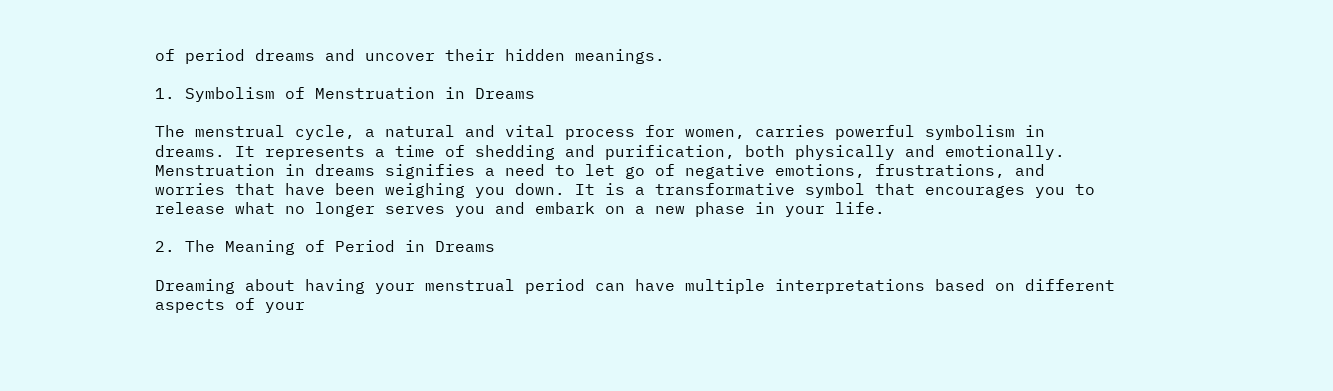of period dreams and uncover their hidden meanings.

1. Symbolism of Menstruation in Dreams

The menstrual cycle, a natural and vital process for women, carries powerful symbolism in dreams. It represents a time of shedding and purification, both physically and emotionally. Menstruation in dreams signifies a need to let go of negative emotions, frustrations, and worries that have been weighing you down. It is a transformative symbol that encourages you to release what no longer serves you and embark on a new phase in your life.

2. The Meaning of Period in Dreams

Dreaming about having your menstrual period can have multiple interpretations based on different aspects of your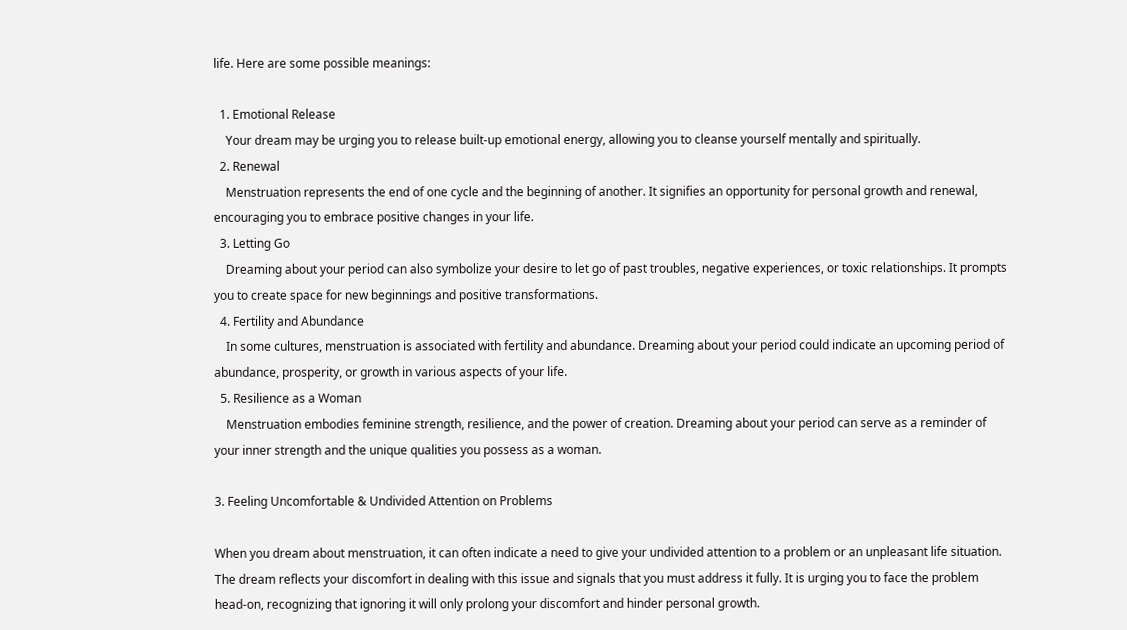life. Here are some possible meanings:

  1. Emotional Release
    Your dream may be urging you to release built-up emotional energy, allowing you to cleanse yourself mentally and spiritually.
  2. Renewal
    Menstruation represents the end of one cycle and the beginning of another. It signifies an opportunity for personal growth and renewal, encouraging you to embrace positive changes in your life.
  3. Letting Go
    Dreaming about your period can also symbolize your desire to let go of past troubles, negative experiences, or toxic relationships. It prompts you to create space for new beginnings and positive transformations.
  4. Fertility and Abundance
    In some cultures, menstruation is associated with fertility and abundance. Dreaming about your period could indicate an upcoming period of abundance, prosperity, or growth in various aspects of your life.
  5. Resilience as a Woman
    Menstruation embodies feminine strength, resilience, and the power of creation. Dreaming about your period can serve as a reminder of your inner strength and the unique qualities you possess as a woman.

3. Feeling Uncomfortable & Undivided Attention on Problems

When you dream about menstruation, it can often indicate a need to give your undivided attention to a problem or an unpleasant life situation. The dream reflects your discomfort in dealing with this issue and signals that you must address it fully. It is urging you to face the problem head-on, recognizing that ignoring it will only prolong your discomfort and hinder personal growth.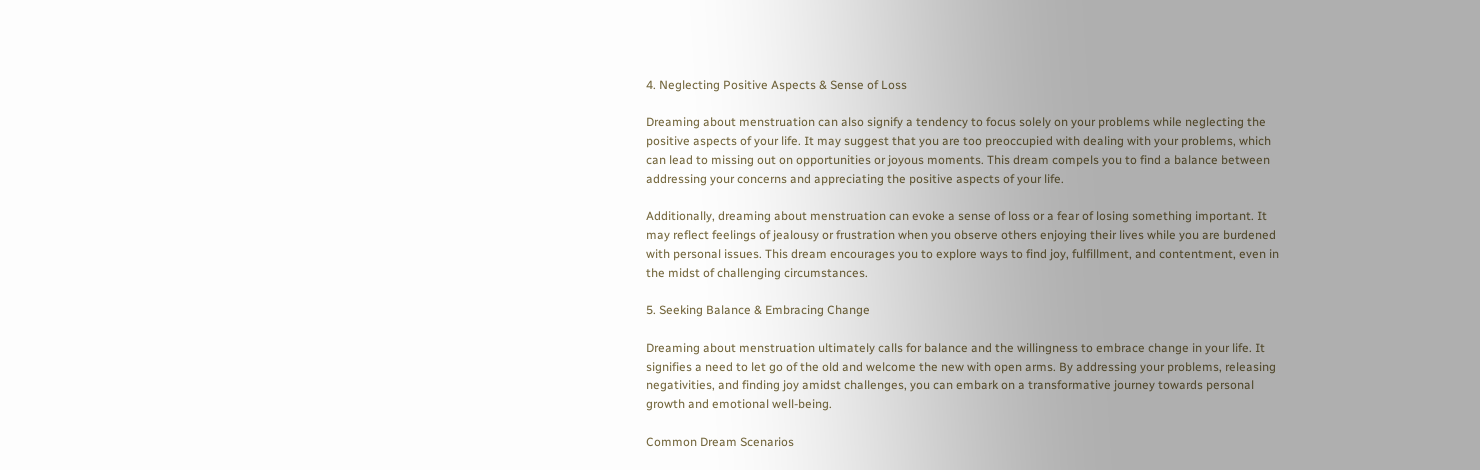4. Neglecting Positive Aspects & Sense of Loss

Dreaming about menstruation can also signify a tendency to focus solely on your problems while neglecting the positive aspects of your life. It may suggest that you are too preoccupied with dealing with your problems, which can lead to missing out on opportunities or joyous moments. This dream compels you to find a balance between addressing your concerns and appreciating the positive aspects of your life.

Additionally, dreaming about menstruation can evoke a sense of loss or a fear of losing something important. It may reflect feelings of jealousy or frustration when you observe others enjoying their lives while you are burdened with personal issues. This dream encourages you to explore ways to find joy, fulfillment, and contentment, even in the midst of challenging circumstances.

5. Seeking Balance & Embracing Change

Dreaming about menstruation ultimately calls for balance and the willingness to embrace change in your life. It signifies a need to let go of the old and welcome the new with open arms. By addressing your problems, releasing negativities, and finding joy amidst challenges, you can embark on a transformative journey towards personal growth and emotional well-being.

Common Dream Scenarios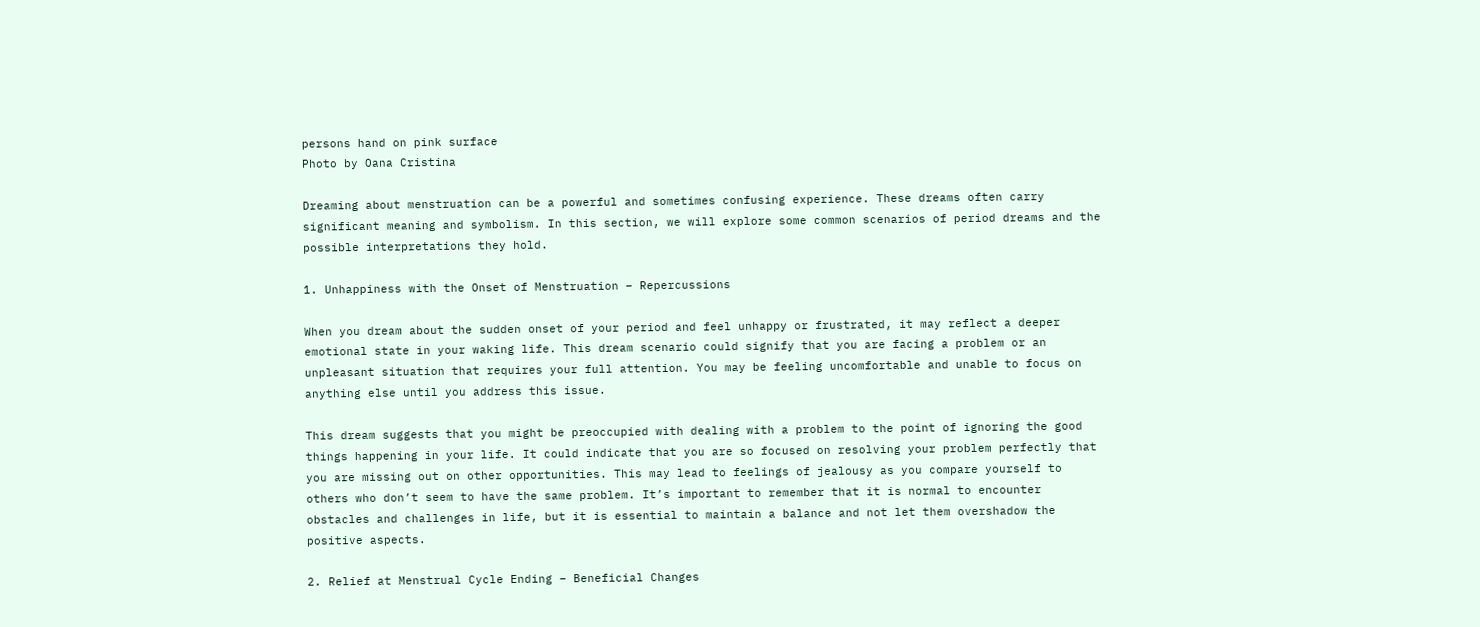persons hand on pink surface
Photo by Oana Cristina

Dreaming about menstruation can be a powerful and sometimes confusing experience. These dreams often carry significant meaning and symbolism. In this section, we will explore some common scenarios of period dreams and the possible interpretations they hold.

1. Unhappiness with the Onset of Menstruation – Repercussions

When you dream about the sudden onset of your period and feel unhappy or frustrated, it may reflect a deeper emotional state in your waking life. This dream scenario could signify that you are facing a problem or an unpleasant situation that requires your full attention. You may be feeling uncomfortable and unable to focus on anything else until you address this issue.

This dream suggests that you might be preoccupied with dealing with a problem to the point of ignoring the good things happening in your life. It could indicate that you are so focused on resolving your problem perfectly that you are missing out on other opportunities. This may lead to feelings of jealousy as you compare yourself to others who don’t seem to have the same problem. It’s important to remember that it is normal to encounter obstacles and challenges in life, but it is essential to maintain a balance and not let them overshadow the positive aspects.

2. Relief at Menstrual Cycle Ending – Beneficial Changes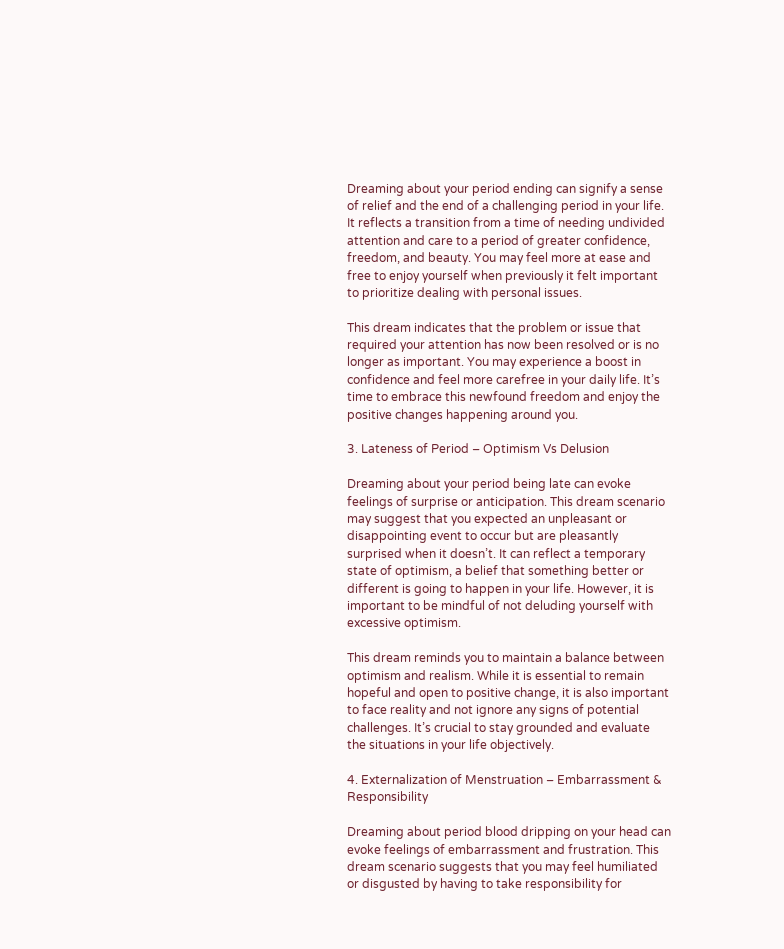Dreaming about your period ending can signify a sense of relief and the end of a challenging period in your life. It reflects a transition from a time of needing undivided attention and care to a period of greater confidence, freedom, and beauty. You may feel more at ease and free to enjoy yourself when previously it felt important to prioritize dealing with personal issues.

This dream indicates that the problem or issue that required your attention has now been resolved or is no longer as important. You may experience a boost in confidence and feel more carefree in your daily life. It’s time to embrace this newfound freedom and enjoy the positive changes happening around you.

3. Lateness of Period – Optimism Vs Delusion

Dreaming about your period being late can evoke feelings of surprise or anticipation. This dream scenario may suggest that you expected an unpleasant or disappointing event to occur but are pleasantly surprised when it doesn’t. It can reflect a temporary state of optimism, a belief that something better or different is going to happen in your life. However, it is important to be mindful of not deluding yourself with excessive optimism.

This dream reminds you to maintain a balance between optimism and realism. While it is essential to remain hopeful and open to positive change, it is also important to face reality and not ignore any signs of potential challenges. It’s crucial to stay grounded and evaluate the situations in your life objectively.

4. Externalization of Menstruation – Embarrassment & Responsibility

Dreaming about period blood dripping on your head can evoke feelings of embarrassment and frustration. This dream scenario suggests that you may feel humiliated or disgusted by having to take responsibility for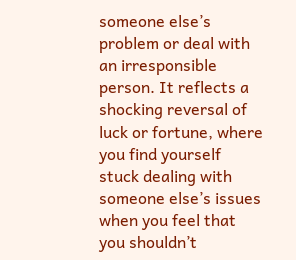someone else’s problem or deal with an irresponsible person. It reflects a shocking reversal of luck or fortune, where you find yourself stuck dealing with someone else’s issues when you feel that you shouldn’t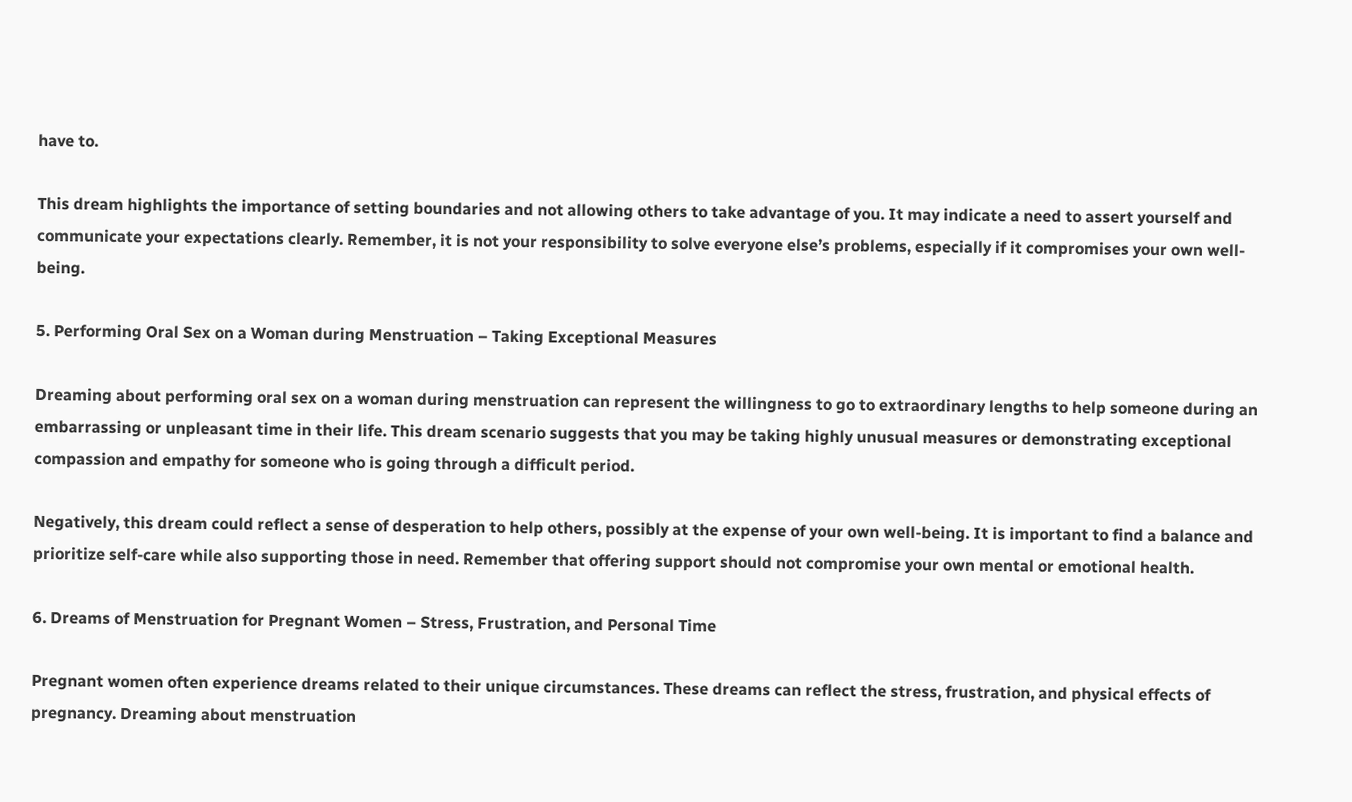have to.

This dream highlights the importance of setting boundaries and not allowing others to take advantage of you. It may indicate a need to assert yourself and communicate your expectations clearly. Remember, it is not your responsibility to solve everyone else’s problems, especially if it compromises your own well-being.

5. Performing Oral Sex on a Woman during Menstruation – Taking Exceptional Measures

Dreaming about performing oral sex on a woman during menstruation can represent the willingness to go to extraordinary lengths to help someone during an embarrassing or unpleasant time in their life. This dream scenario suggests that you may be taking highly unusual measures or demonstrating exceptional compassion and empathy for someone who is going through a difficult period.

Negatively, this dream could reflect a sense of desperation to help others, possibly at the expense of your own well-being. It is important to find a balance and prioritize self-care while also supporting those in need. Remember that offering support should not compromise your own mental or emotional health.

6. Dreams of Menstruation for Pregnant Women – Stress, Frustration, and Personal Time

Pregnant women often experience dreams related to their unique circumstances. These dreams can reflect the stress, frustration, and physical effects of pregnancy. Dreaming about menstruation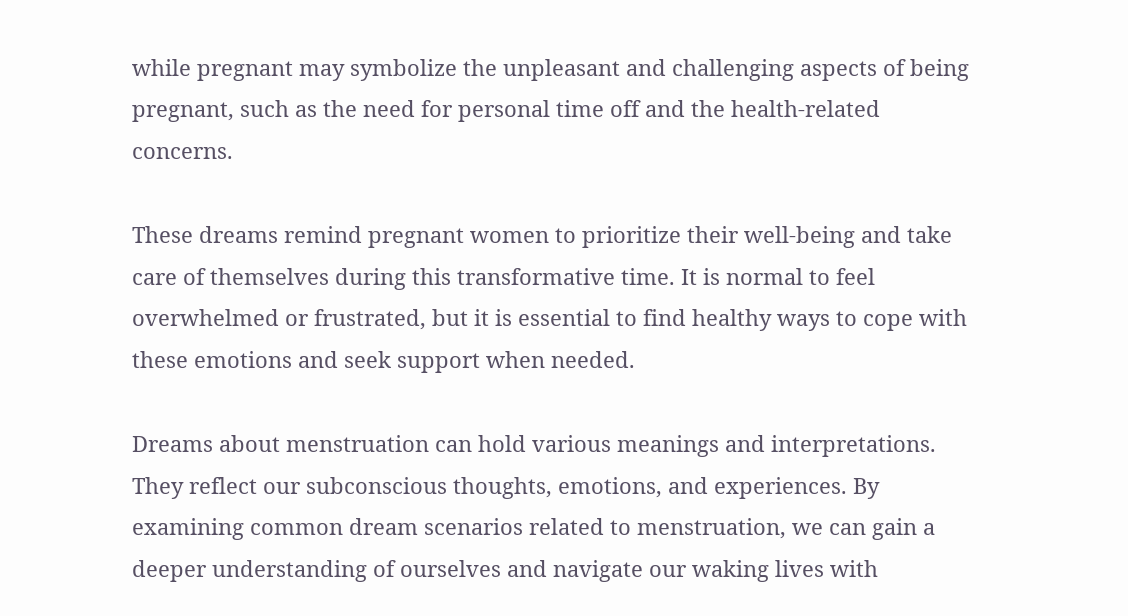while pregnant may symbolize the unpleasant and challenging aspects of being pregnant, such as the need for personal time off and the health-related concerns.

These dreams remind pregnant women to prioritize their well-being and take care of themselves during this transformative time. It is normal to feel overwhelmed or frustrated, but it is essential to find healthy ways to cope with these emotions and seek support when needed.

Dreams about menstruation can hold various meanings and interpretations. They reflect our subconscious thoughts, emotions, and experiences. By examining common dream scenarios related to menstruation, we can gain a deeper understanding of ourselves and navigate our waking lives with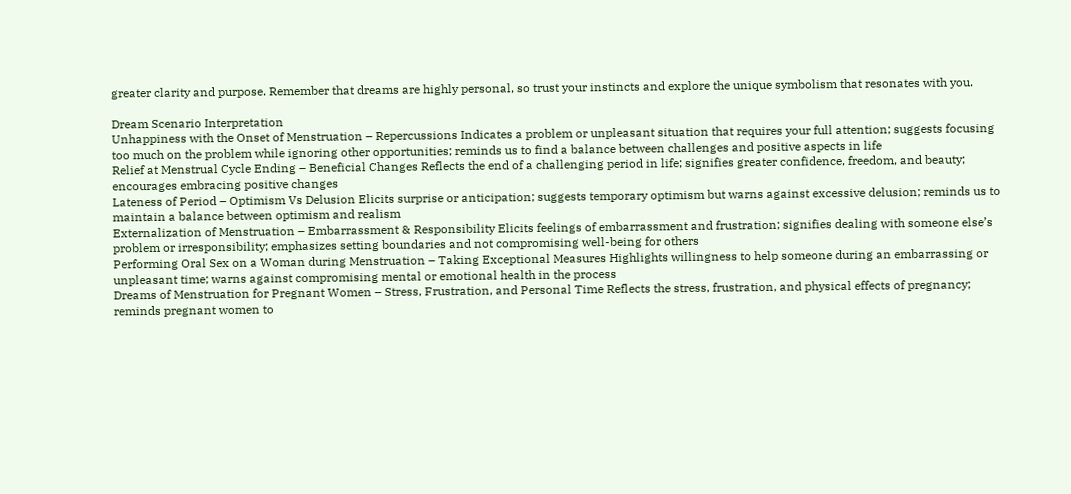greater clarity and purpose. Remember that dreams are highly personal, so trust your instincts and explore the unique symbolism that resonates with you.

Dream Scenario Interpretation
Unhappiness with the Onset of Menstruation – Repercussions Indicates a problem or unpleasant situation that requires your full attention; suggests focusing too much on the problem while ignoring other opportunities; reminds us to find a balance between challenges and positive aspects in life
Relief at Menstrual Cycle Ending – Beneficial Changes Reflects the end of a challenging period in life; signifies greater confidence, freedom, and beauty; encourages embracing positive changes
Lateness of Period – Optimism Vs Delusion Elicits surprise or anticipation; suggests temporary optimism but warns against excessive delusion; reminds us to maintain a balance between optimism and realism
Externalization of Menstruation – Embarrassment & Responsibility Elicits feelings of embarrassment and frustration; signifies dealing with someone else’s problem or irresponsibility; emphasizes setting boundaries and not compromising well-being for others
Performing Oral Sex on a Woman during Menstruation – Taking Exceptional Measures Highlights willingness to help someone during an embarrassing or unpleasant time; warns against compromising mental or emotional health in the process
Dreams of Menstruation for Pregnant Women – Stress, Frustration, and Personal Time Reflects the stress, frustration, and physical effects of pregnancy; reminds pregnant women to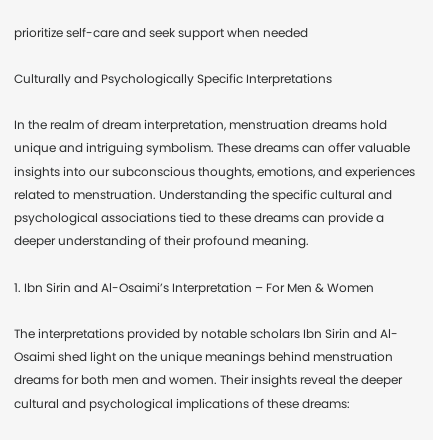prioritize self-care and seek support when needed

Culturally and Psychologically Specific Interpretations

In the realm of dream interpretation, menstruation dreams hold unique and intriguing symbolism. These dreams can offer valuable insights into our subconscious thoughts, emotions, and experiences related to menstruation. Understanding the specific cultural and psychological associations tied to these dreams can provide a deeper understanding of their profound meaning.

1. Ibn Sirin and Al-Osaimi’s Interpretation – For Men & Women

The interpretations provided by notable scholars Ibn Sirin and Al-Osaimi shed light on the unique meanings behind menstruation dreams for both men and women. Their insights reveal the deeper cultural and psychological implications of these dreams: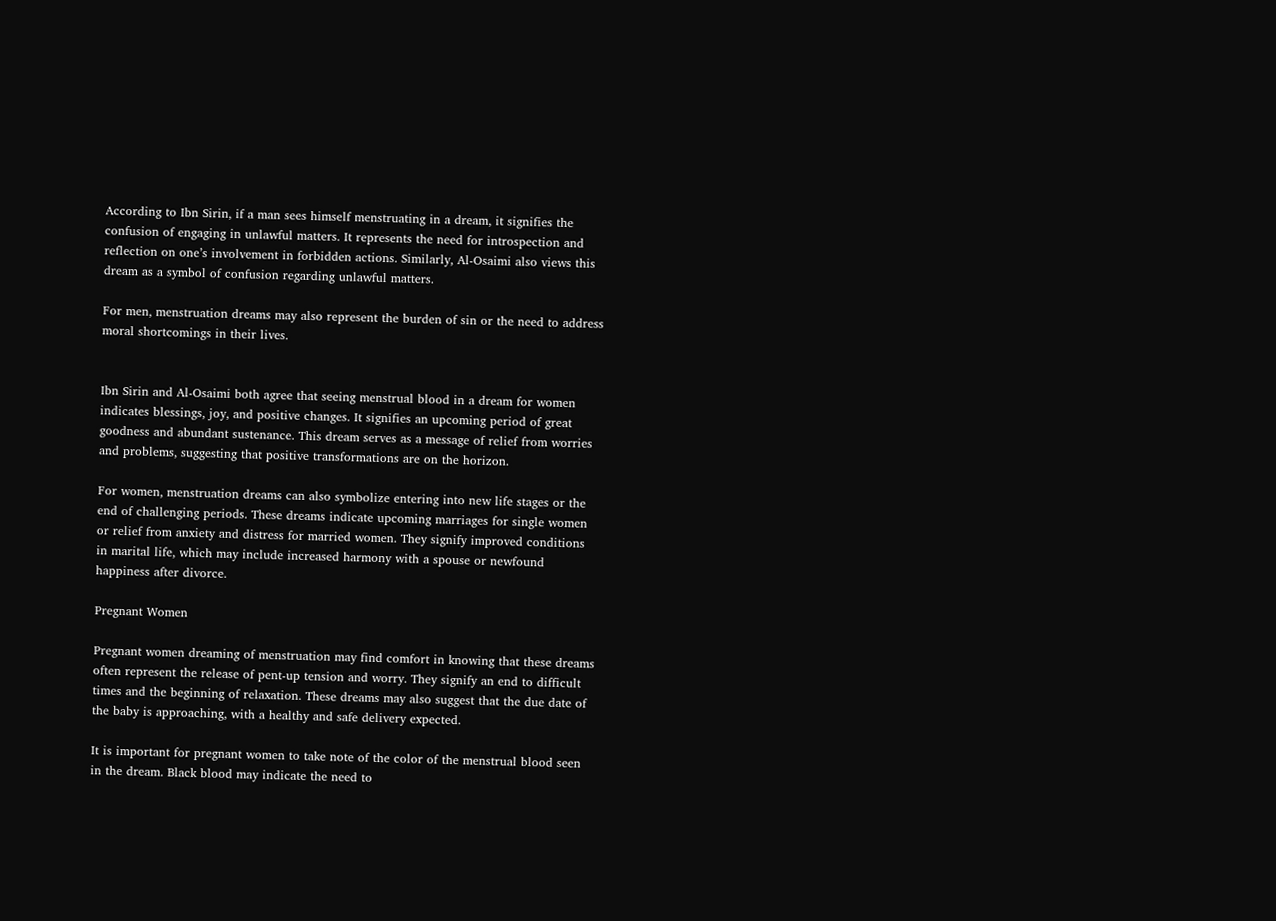According to Ibn Sirin, if a man sees himself menstruating in a dream, it signifies the confusion of engaging in unlawful matters. It represents the need for introspection and reflection on one’s involvement in forbidden actions. Similarly, Al-Osaimi also views this dream as a symbol of confusion regarding unlawful matters.

For men, menstruation dreams may also represent the burden of sin or the need to address moral shortcomings in their lives.


Ibn Sirin and Al-Osaimi both agree that seeing menstrual blood in a dream for women indicates blessings, joy, and positive changes. It signifies an upcoming period of great goodness and abundant sustenance. This dream serves as a message of relief from worries and problems, suggesting that positive transformations are on the horizon.

For women, menstruation dreams can also symbolize entering into new life stages or the end of challenging periods. These dreams indicate upcoming marriages for single women or relief from anxiety and distress for married women. They signify improved conditions in marital life, which may include increased harmony with a spouse or newfound happiness after divorce.

Pregnant Women

Pregnant women dreaming of menstruation may find comfort in knowing that these dreams often represent the release of pent-up tension and worry. They signify an end to difficult times and the beginning of relaxation. These dreams may also suggest that the due date of the baby is approaching, with a healthy and safe delivery expected.

It is important for pregnant women to take note of the color of the menstrual blood seen in the dream. Black blood may indicate the need to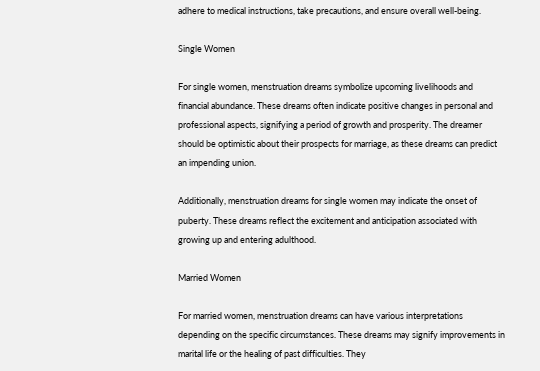adhere to medical instructions, take precautions, and ensure overall well-being.

Single Women

For single women, menstruation dreams symbolize upcoming livelihoods and financial abundance. These dreams often indicate positive changes in personal and professional aspects, signifying a period of growth and prosperity. The dreamer should be optimistic about their prospects for marriage, as these dreams can predict an impending union.

Additionally, menstruation dreams for single women may indicate the onset of puberty. These dreams reflect the excitement and anticipation associated with growing up and entering adulthood.

Married Women

For married women, menstruation dreams can have various interpretations depending on the specific circumstances. These dreams may signify improvements in marital life or the healing of past difficulties. They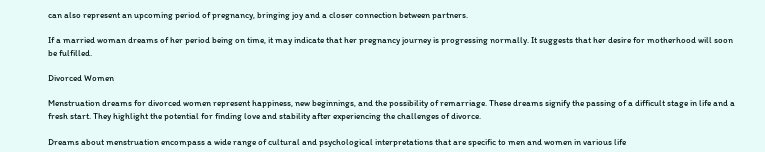can also represent an upcoming period of pregnancy, bringing joy and a closer connection between partners.

If a married woman dreams of her period being on time, it may indicate that her pregnancy journey is progressing normally. It suggests that her desire for motherhood will soon be fulfilled.

Divorced Women

Menstruation dreams for divorced women represent happiness, new beginnings, and the possibility of remarriage. These dreams signify the passing of a difficult stage in life and a fresh start. They highlight the potential for finding love and stability after experiencing the challenges of divorce.

Dreams about menstruation encompass a wide range of cultural and psychological interpretations that are specific to men and women in various life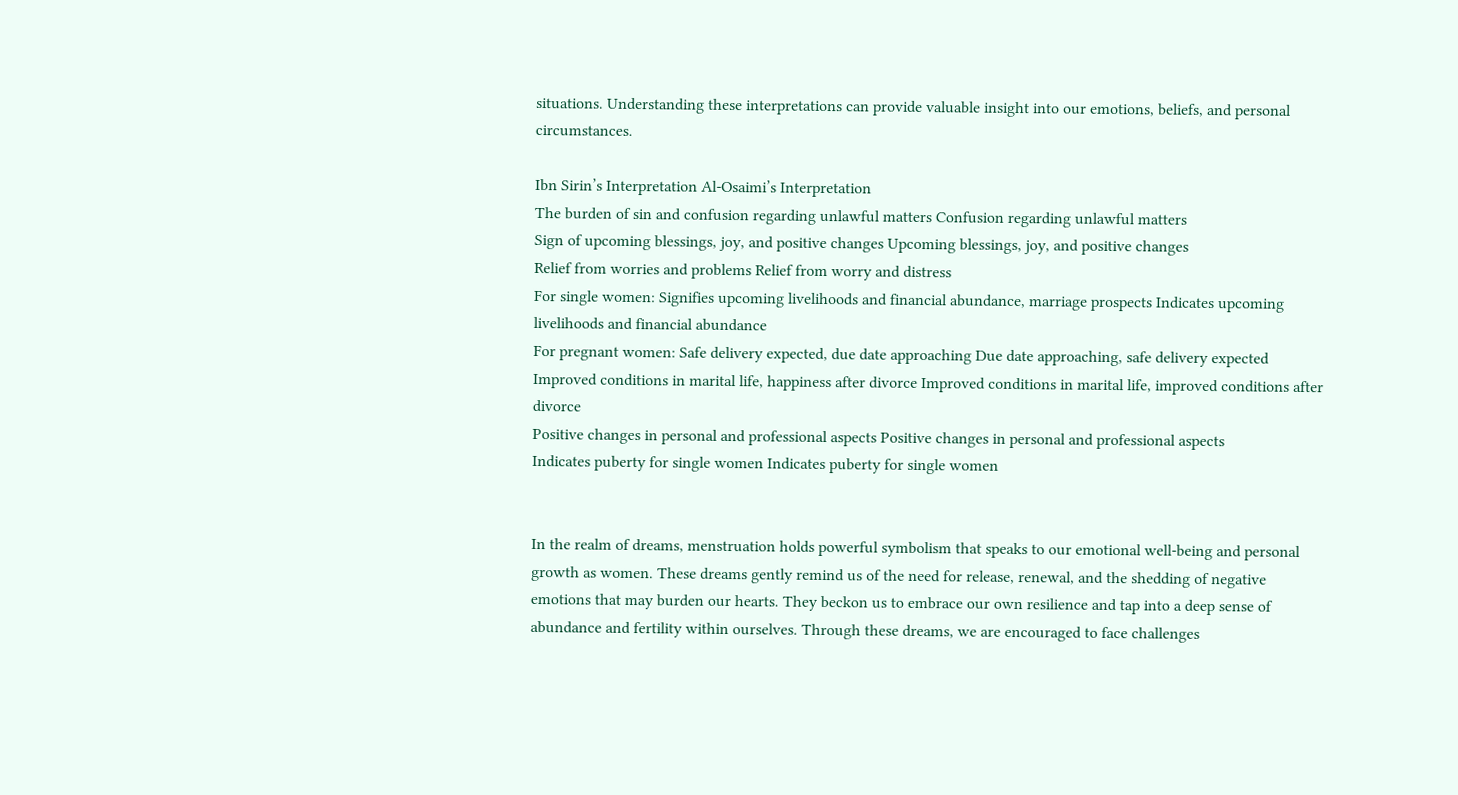situations. Understanding these interpretations can provide valuable insight into our emotions, beliefs, and personal circumstances.

Ibn Sirin’s Interpretation Al-Osaimi’s Interpretation
The burden of sin and confusion regarding unlawful matters Confusion regarding unlawful matters
Sign of upcoming blessings, joy, and positive changes Upcoming blessings, joy, and positive changes
Relief from worries and problems Relief from worry and distress
For single women: Signifies upcoming livelihoods and financial abundance, marriage prospects Indicates upcoming livelihoods and financial abundance
For pregnant women: Safe delivery expected, due date approaching Due date approaching, safe delivery expected
Improved conditions in marital life, happiness after divorce Improved conditions in marital life, improved conditions after divorce
Positive changes in personal and professional aspects Positive changes in personal and professional aspects
Indicates puberty for single women Indicates puberty for single women


In the realm of dreams, menstruation holds powerful symbolism that speaks to our emotional well-being and personal growth as women. These dreams gently remind us of the need for release, renewal, and the shedding of negative emotions that may burden our hearts. They beckon us to embrace our own resilience and tap into a deep sense of abundance and fertility within ourselves. Through these dreams, we are encouraged to face challenges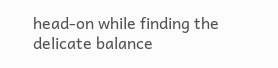head-on while finding the delicate balance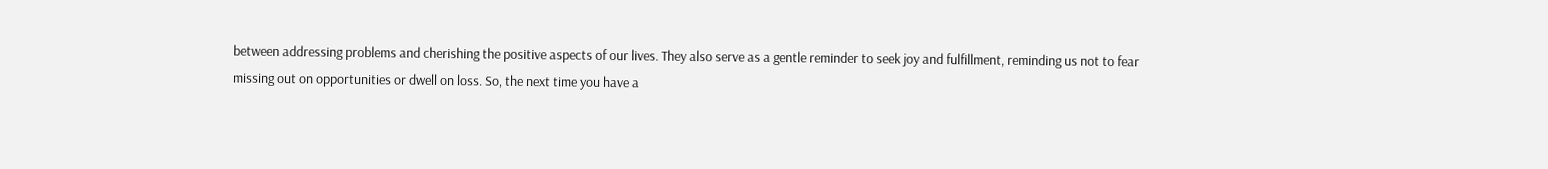between addressing problems and cherishing the positive aspects of our lives. They also serve as a gentle reminder to seek joy and fulfillment, reminding us not to fear missing out on opportunities or dwell on loss. So, the next time you have a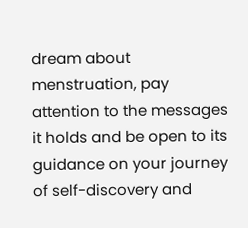dream about menstruation, pay attention to the messages it holds and be open to its guidance on your journey of self-discovery and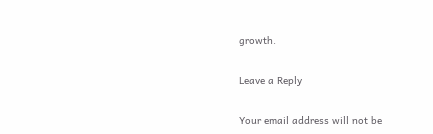growth.

Leave a Reply

Your email address will not be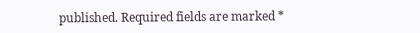published. Required fields are marked *